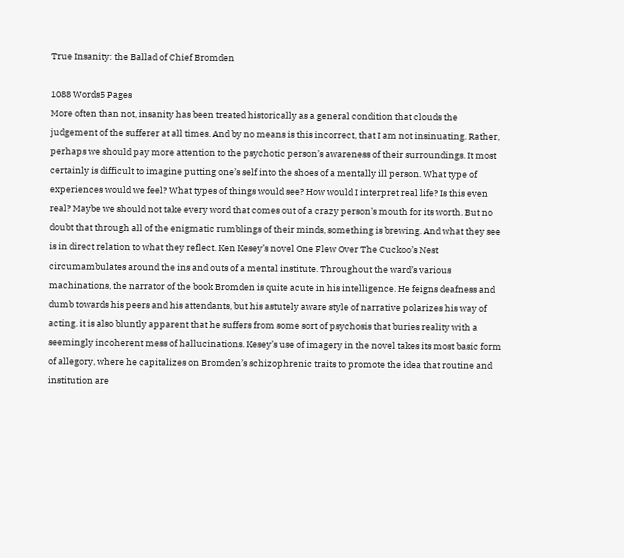True Insanity: the Ballad of Chief Bromden

1088 Words5 Pages
More often than not, insanity has been treated historically as a general condition that clouds the judgement of the sufferer at all times. And by no means is this incorrect, that I am not insinuating. Rather, perhaps we should pay more attention to the psychotic person’s awareness of their surroundings. It most certainly is difficult to imagine putting one’s self into the shoes of a mentally ill person. What type of experiences would we feel? What types of things would see? How would I interpret real life? Is this even real? Maybe we should not take every word that comes out of a crazy person’s mouth for its worth. But no doubt that through all of the enigmatic rumblings of their minds, something is brewing. And what they see is in direct relation to what they reflect. Ken Kesey’s novel One Flew Over The Cuckoo’s Nest circumambulates around the ins and outs of a mental institute. Throughout the ward’s various machinations, the narrator of the book Bromden is quite acute in his intelligence. He feigns deafness and dumb towards his peers and his attendants, but his astutely aware style of narrative polarizes his way of acting. it is also bluntly apparent that he suffers from some sort of psychosis that buries reality with a seemingly incoherent mess of hallucinations. Kesey’s use of imagery in the novel takes its most basic form of allegory, where he capitalizes on Bromden’s schizophrenic traits to promote the idea that routine and institution are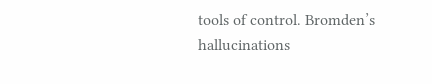tools of control. Bromden’s hallucinations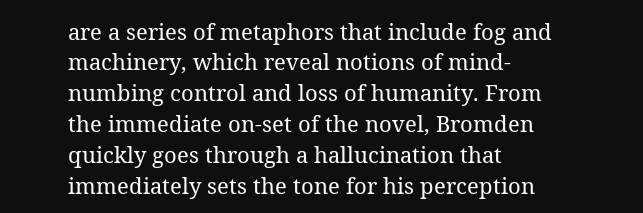are a series of metaphors that include fog and machinery, which reveal notions of mind-numbing control and loss of humanity. From the immediate on-set of the novel, Bromden quickly goes through a hallucination that immediately sets the tone for his perception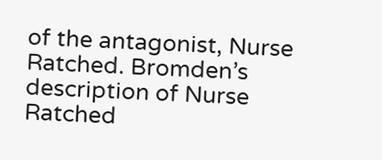of the antagonist, Nurse Ratched. Bromden’s description of Nurse Ratched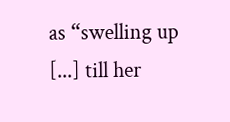as “swelling up [...] till her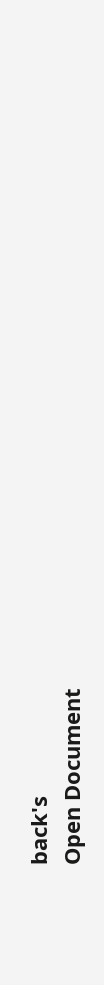back's
Open Document